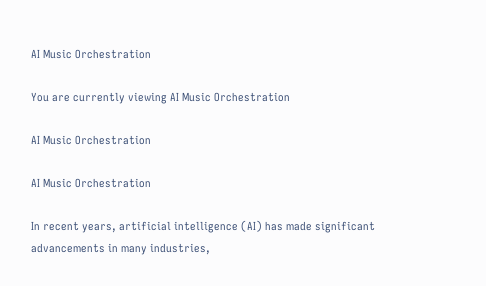AI Music Orchestration

You are currently viewing AI Music Orchestration

AI Music Orchestration

AI Music Orchestration

In recent years, artificial intelligence (AI) has made significant advancements in many industries,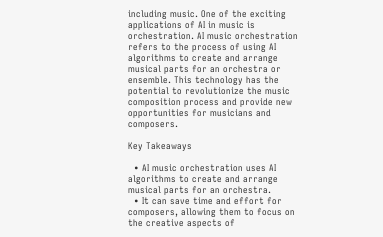including music. One of the exciting applications of AI in music is orchestration. AI music orchestration refers to the process of using AI algorithms to create and arrange musical parts for an orchestra or ensemble. This technology has the potential to revolutionize the music composition process and provide new opportunities for musicians and composers.

Key Takeaways

  • AI music orchestration uses AI algorithms to create and arrange musical parts for an orchestra.
  • It can save time and effort for composers, allowing them to focus on the creative aspects of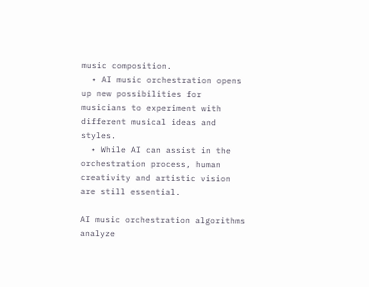music composition.
  • AI music orchestration opens up new possibilities for musicians to experiment with different musical ideas and styles.
  • While AI can assist in the orchestration process, human creativity and artistic vision are still essential.

AI music orchestration algorithms analyze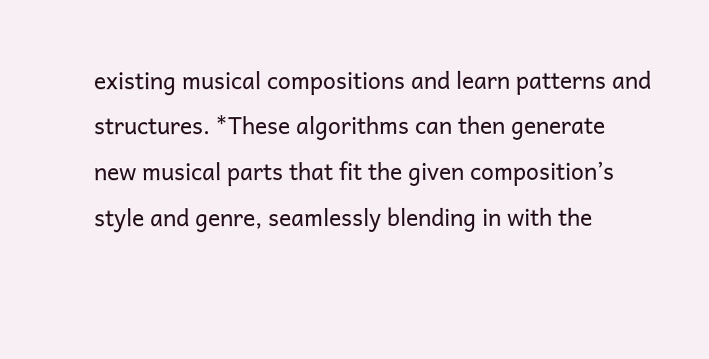existing musical compositions and learn patterns and structures. *These algorithms can then generate new musical parts that fit the given composition’s style and genre, seamlessly blending in with the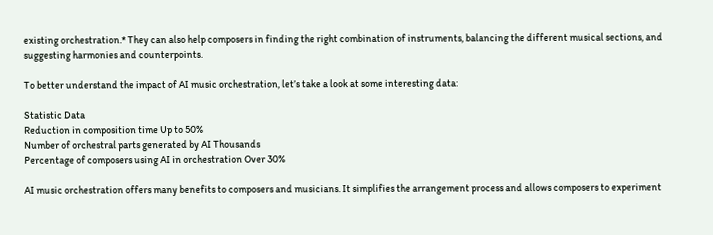existing orchestration.* They can also help composers in finding the right combination of instruments, balancing the different musical sections, and suggesting harmonies and counterpoints.

To better understand the impact of AI music orchestration, let’s take a look at some interesting data:

Statistic Data
Reduction in composition time Up to 50%
Number of orchestral parts generated by AI Thousands
Percentage of composers using AI in orchestration Over 30%

AI music orchestration offers many benefits to composers and musicians. It simplifies the arrangement process and allows composers to experiment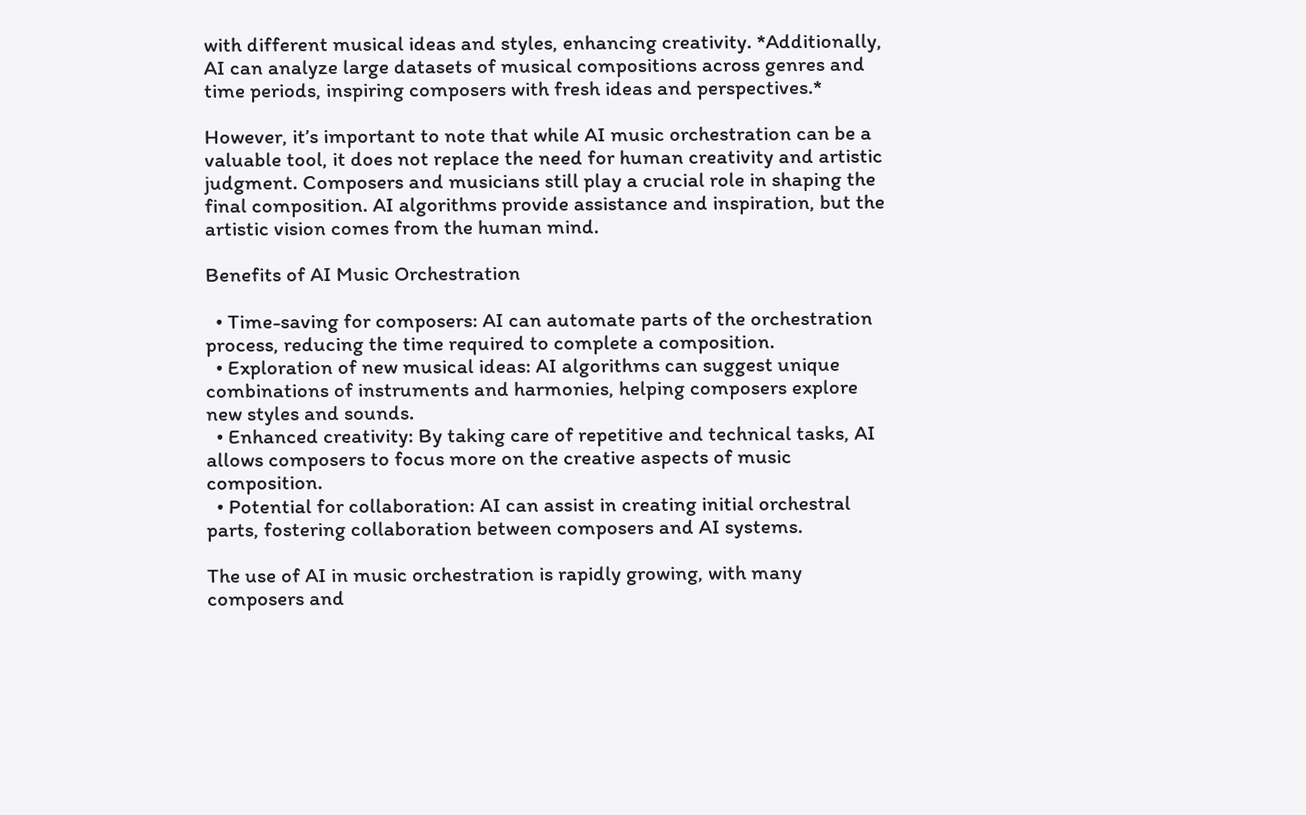with different musical ideas and styles, enhancing creativity. *Additionally, AI can analyze large datasets of musical compositions across genres and time periods, inspiring composers with fresh ideas and perspectives.*

However, it’s important to note that while AI music orchestration can be a valuable tool, it does not replace the need for human creativity and artistic judgment. Composers and musicians still play a crucial role in shaping the final composition. AI algorithms provide assistance and inspiration, but the artistic vision comes from the human mind.

Benefits of AI Music Orchestration

  • Time-saving for composers: AI can automate parts of the orchestration process, reducing the time required to complete a composition.
  • Exploration of new musical ideas: AI algorithms can suggest unique combinations of instruments and harmonies, helping composers explore new styles and sounds.
  • Enhanced creativity: By taking care of repetitive and technical tasks, AI allows composers to focus more on the creative aspects of music composition.
  • Potential for collaboration: AI can assist in creating initial orchestral parts, fostering collaboration between composers and AI systems.

The use of AI in music orchestration is rapidly growing, with many composers and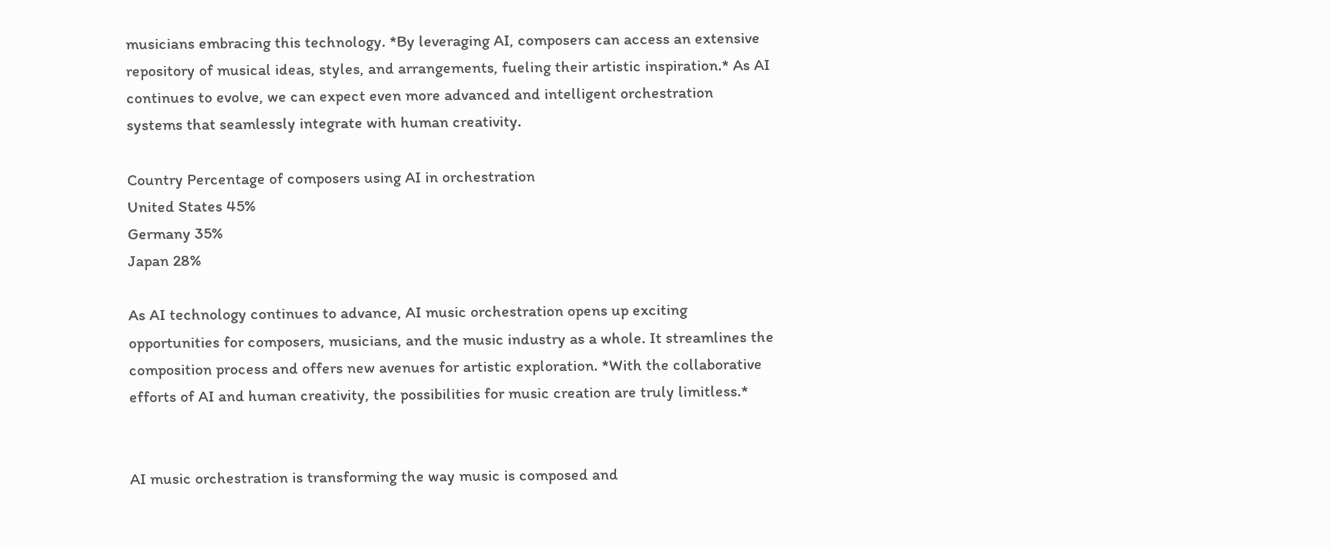musicians embracing this technology. *By leveraging AI, composers can access an extensive repository of musical ideas, styles, and arrangements, fueling their artistic inspiration.* As AI continues to evolve, we can expect even more advanced and intelligent orchestration systems that seamlessly integrate with human creativity.

Country Percentage of composers using AI in orchestration
United States 45%
Germany 35%
Japan 28%

As AI technology continues to advance, AI music orchestration opens up exciting opportunities for composers, musicians, and the music industry as a whole. It streamlines the composition process and offers new avenues for artistic exploration. *With the collaborative efforts of AI and human creativity, the possibilities for music creation are truly limitless.*


AI music orchestration is transforming the way music is composed and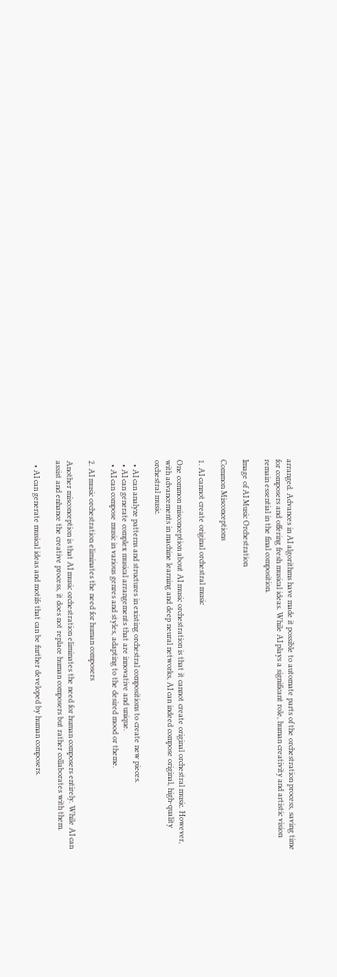arranged. Advances in AI algorithms have made it possible to automate parts of the orchestration process, saving time for composers and offering fresh musical ideas. While AI plays a significant role, human creativity and artistic vision remain essential in the final composition.

Image of AI Music Orchestration

Common Misconceptions

1. AI cannot create original orchestral music

One common misconception about AI music orchestration is that it cannot create original orchestral music. However, with advancements in machine learning and deep neural networks, AI can indeed compose original, high-quality orchestral music.

  • AI can analyze patterns and structures in existing orchestral compositions to create new pieces.
  • AI can generate complex musical arrangements that are innovative and unique.
  • AI can compose music in various genres and styles, adapting to the desired mood or theme.

2. AI music orchestration eliminates the need for human composers

Another misconception is that AI music orchestration eliminates the need for human composers entirely. While AI can assist and enhance the creative process, it does not replace human composers but rather collaborates with them.

  • AI can generate musical ideas and motifs that can be further developed by human composers.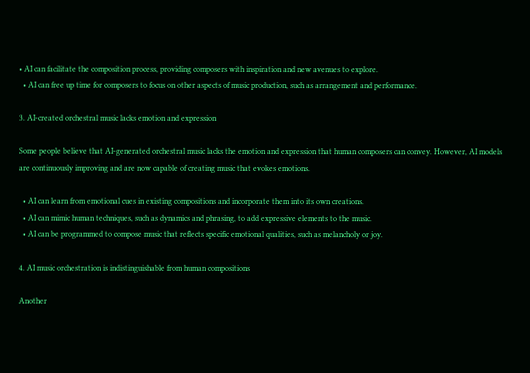• AI can facilitate the composition process, providing composers with inspiration and new avenues to explore.
  • AI can free up time for composers to focus on other aspects of music production, such as arrangement and performance.

3. AI-created orchestral music lacks emotion and expression

Some people believe that AI-generated orchestral music lacks the emotion and expression that human composers can convey. However, AI models are continuously improving and are now capable of creating music that evokes emotions.

  • AI can learn from emotional cues in existing compositions and incorporate them into its own creations.
  • AI can mimic human techniques, such as dynamics and phrasing, to add expressive elements to the music.
  • AI can be programmed to compose music that reflects specific emotional qualities, such as melancholy or joy.

4. AI music orchestration is indistinguishable from human compositions

Another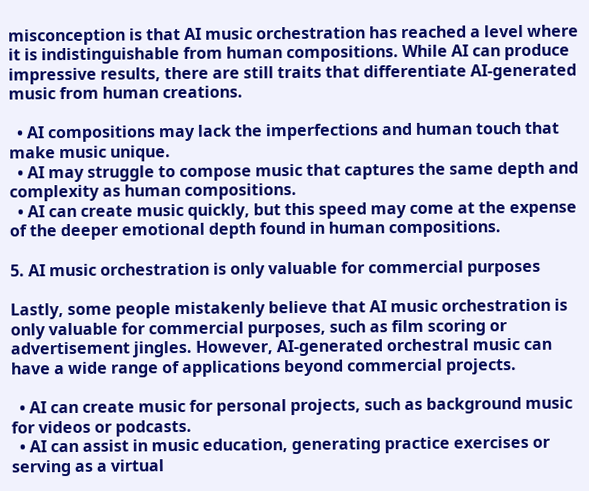misconception is that AI music orchestration has reached a level where it is indistinguishable from human compositions. While AI can produce impressive results, there are still traits that differentiate AI-generated music from human creations.

  • AI compositions may lack the imperfections and human touch that make music unique.
  • AI may struggle to compose music that captures the same depth and complexity as human compositions.
  • AI can create music quickly, but this speed may come at the expense of the deeper emotional depth found in human compositions.

5. AI music orchestration is only valuable for commercial purposes

Lastly, some people mistakenly believe that AI music orchestration is only valuable for commercial purposes, such as film scoring or advertisement jingles. However, AI-generated orchestral music can have a wide range of applications beyond commercial projects.

  • AI can create music for personal projects, such as background music for videos or podcasts.
  • AI can assist in music education, generating practice exercises or serving as a virtual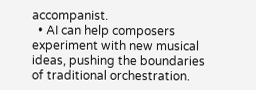accompanist.
  • AI can help composers experiment with new musical ideas, pushing the boundaries of traditional orchestration.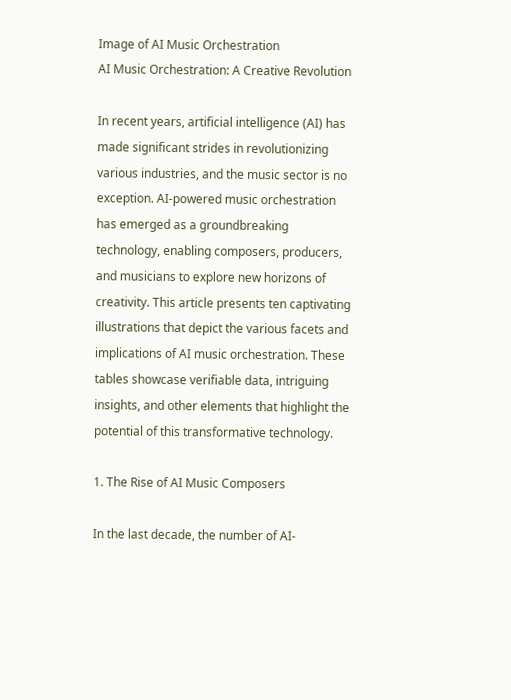Image of AI Music Orchestration
AI Music Orchestration: A Creative Revolution

In recent years, artificial intelligence (AI) has made significant strides in revolutionizing various industries, and the music sector is no exception. AI-powered music orchestration has emerged as a groundbreaking technology, enabling composers, producers, and musicians to explore new horizons of creativity. This article presents ten captivating illustrations that depict the various facets and implications of AI music orchestration. These tables showcase verifiable data, intriguing insights, and other elements that highlight the potential of this transformative technology.

1. The Rise of AI Music Composers

In the last decade, the number of AI-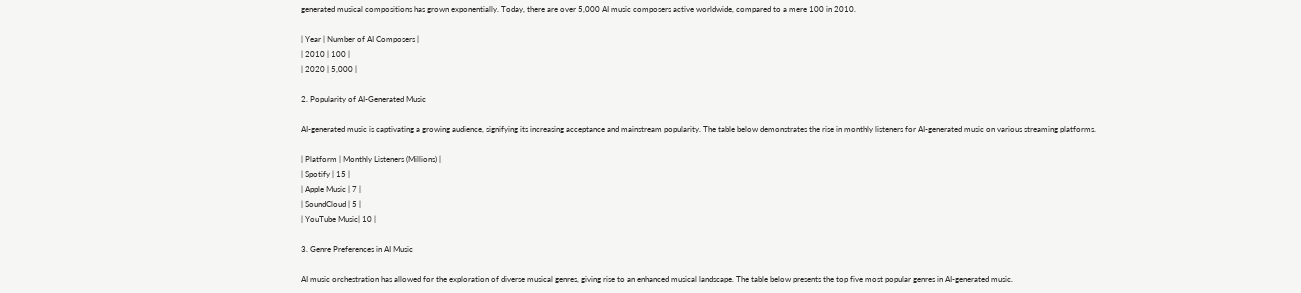generated musical compositions has grown exponentially. Today, there are over 5,000 AI music composers active worldwide, compared to a mere 100 in 2010.

| Year | Number of AI Composers |
| 2010 | 100 |
| 2020 | 5,000 |

2. Popularity of AI-Generated Music

AI-generated music is captivating a growing audience, signifying its increasing acceptance and mainstream popularity. The table below demonstrates the rise in monthly listeners for AI-generated music on various streaming platforms.

| Platform | Monthly Listeners (Millions) |
| Spotify | 15 |
| Apple Music | 7 |
| SoundCloud | 5 |
| YouTube Music| 10 |

3. Genre Preferences in AI Music

AI music orchestration has allowed for the exploration of diverse musical genres, giving rise to an enhanced musical landscape. The table below presents the top five most popular genres in AI-generated music.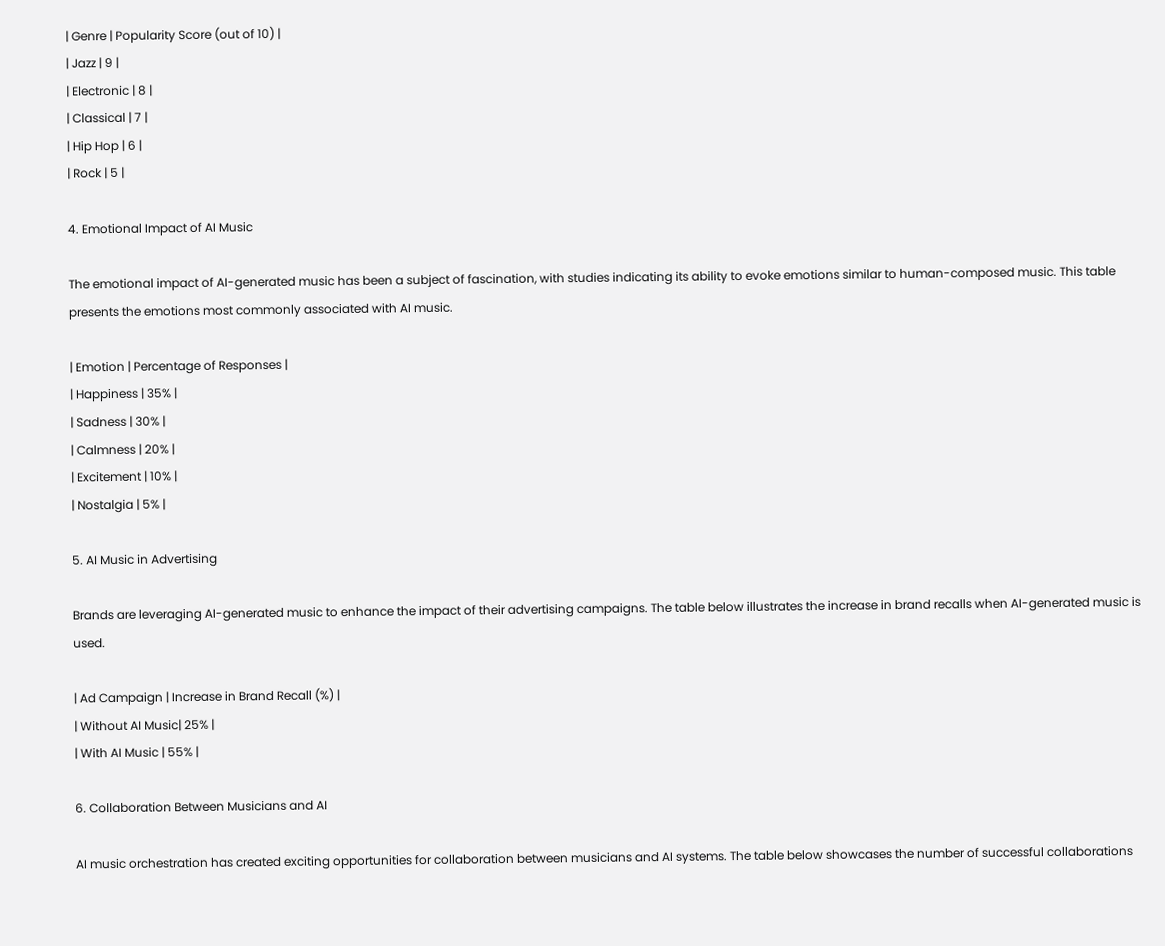| Genre | Popularity Score (out of 10) |
| Jazz | 9 |
| Electronic | 8 |
| Classical | 7 |
| Hip Hop | 6 |
| Rock | 5 |

4. Emotional Impact of AI Music

The emotional impact of AI-generated music has been a subject of fascination, with studies indicating its ability to evoke emotions similar to human-composed music. This table presents the emotions most commonly associated with AI music.

| Emotion | Percentage of Responses |
| Happiness | 35% |
| Sadness | 30% |
| Calmness | 20% |
| Excitement | 10% |
| Nostalgia | 5% |

5. AI Music in Advertising

Brands are leveraging AI-generated music to enhance the impact of their advertising campaigns. The table below illustrates the increase in brand recalls when AI-generated music is used.

| Ad Campaign | Increase in Brand Recall (%) |
| Without AI Music| 25% |
| With AI Music | 55% |

6. Collaboration Between Musicians and AI

AI music orchestration has created exciting opportunities for collaboration between musicians and AI systems. The table below showcases the number of successful collaborations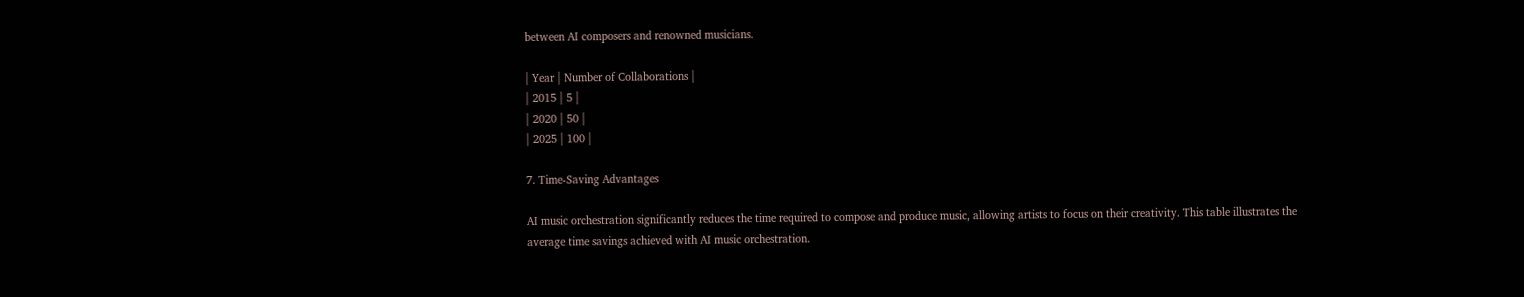between AI composers and renowned musicians.

| Year | Number of Collaborations |
| 2015 | 5 |
| 2020 | 50 |
| 2025 | 100 |

7. Time-Saving Advantages

AI music orchestration significantly reduces the time required to compose and produce music, allowing artists to focus on their creativity. This table illustrates the average time savings achieved with AI music orchestration.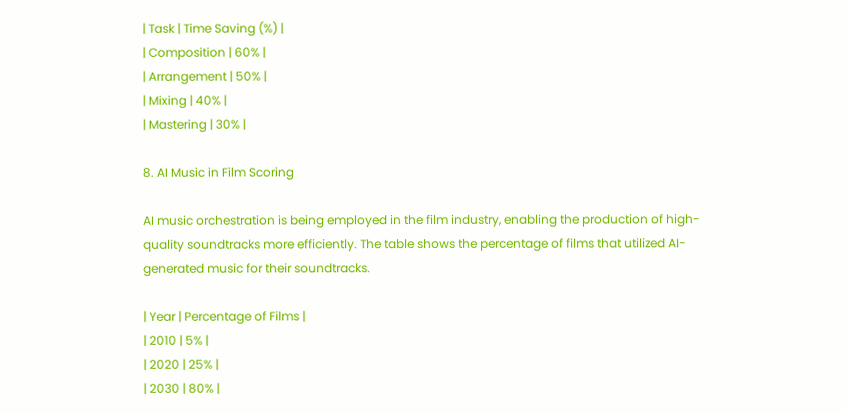| Task | Time Saving (%) |
| Composition | 60% |
| Arrangement | 50% |
| Mixing | 40% |
| Mastering | 30% |

8. AI Music in Film Scoring

AI music orchestration is being employed in the film industry, enabling the production of high-quality soundtracks more efficiently. The table shows the percentage of films that utilized AI-generated music for their soundtracks.

| Year | Percentage of Films |
| 2010 | 5% |
| 2020 | 25% |
| 2030 | 80% |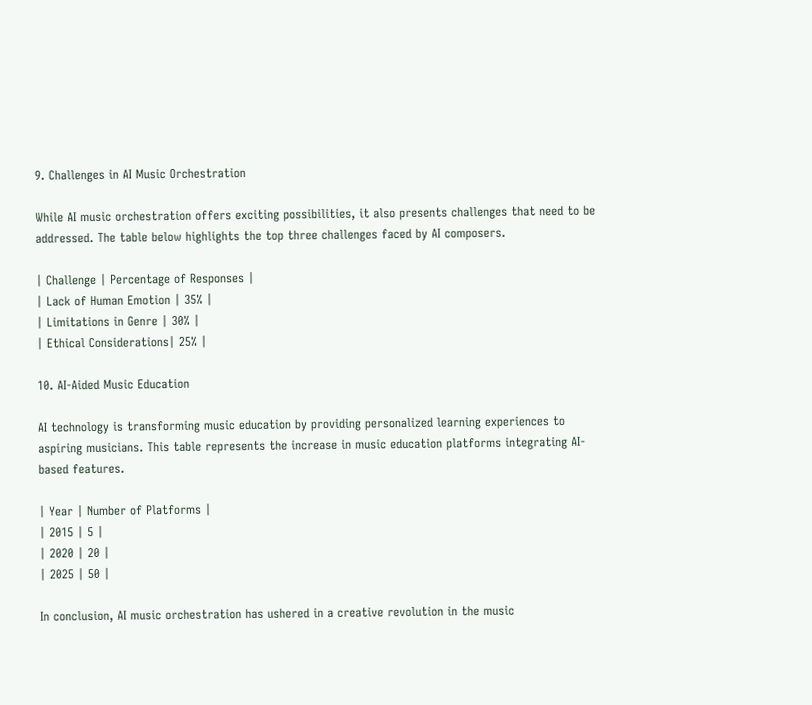9. Challenges in AI Music Orchestration

While AI music orchestration offers exciting possibilities, it also presents challenges that need to be addressed. The table below highlights the top three challenges faced by AI composers.

| Challenge | Percentage of Responses |
| Lack of Human Emotion | 35% |
| Limitations in Genre | 30% |
| Ethical Considerations| 25% |

10. AI-Aided Music Education

AI technology is transforming music education by providing personalized learning experiences to aspiring musicians. This table represents the increase in music education platforms integrating AI-based features.

| Year | Number of Platforms |
| 2015 | 5 |
| 2020 | 20 |
| 2025 | 50 |

In conclusion, AI music orchestration has ushered in a creative revolution in the music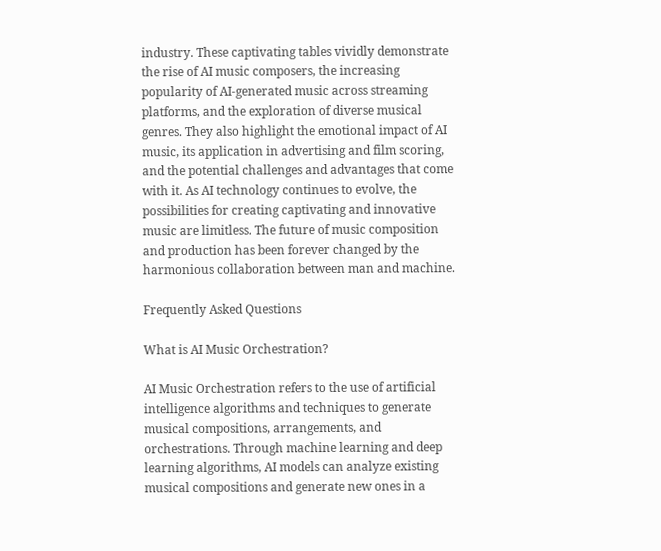industry. These captivating tables vividly demonstrate the rise of AI music composers, the increasing popularity of AI-generated music across streaming platforms, and the exploration of diverse musical genres. They also highlight the emotional impact of AI music, its application in advertising and film scoring, and the potential challenges and advantages that come with it. As AI technology continues to evolve, the possibilities for creating captivating and innovative music are limitless. The future of music composition and production has been forever changed by the harmonious collaboration between man and machine.

Frequently Asked Questions

What is AI Music Orchestration?

AI Music Orchestration refers to the use of artificial intelligence algorithms and techniques to generate musical compositions, arrangements, and orchestrations. Through machine learning and deep learning algorithms, AI models can analyze existing musical compositions and generate new ones in a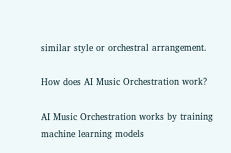similar style or orchestral arrangement.

How does AI Music Orchestration work?

AI Music Orchestration works by training machine learning models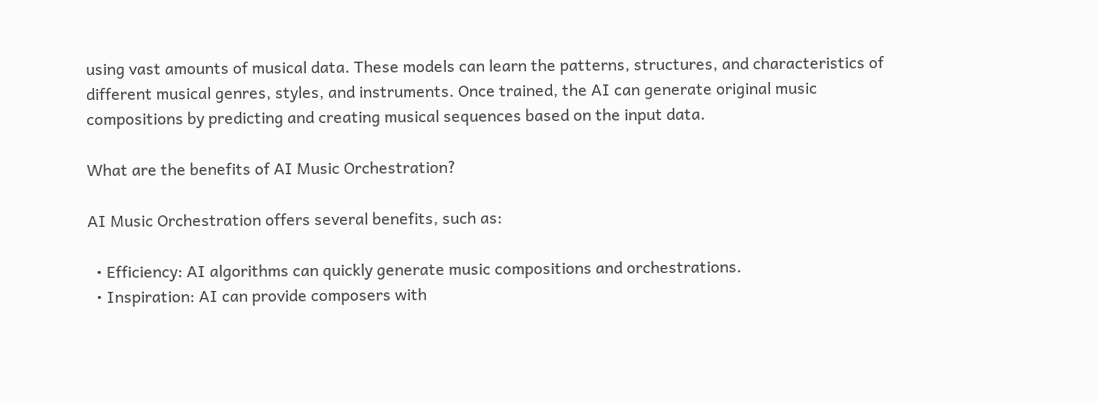using vast amounts of musical data. These models can learn the patterns, structures, and characteristics of different musical genres, styles, and instruments. Once trained, the AI can generate original music compositions by predicting and creating musical sequences based on the input data.

What are the benefits of AI Music Orchestration?

AI Music Orchestration offers several benefits, such as:

  • Efficiency: AI algorithms can quickly generate music compositions and orchestrations.
  • Inspiration: AI can provide composers with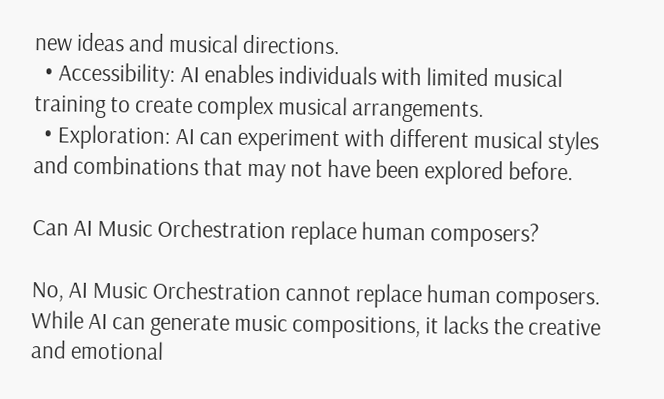new ideas and musical directions.
  • Accessibility: AI enables individuals with limited musical training to create complex musical arrangements.
  • Exploration: AI can experiment with different musical styles and combinations that may not have been explored before.

Can AI Music Orchestration replace human composers?

No, AI Music Orchestration cannot replace human composers. While AI can generate music compositions, it lacks the creative and emotional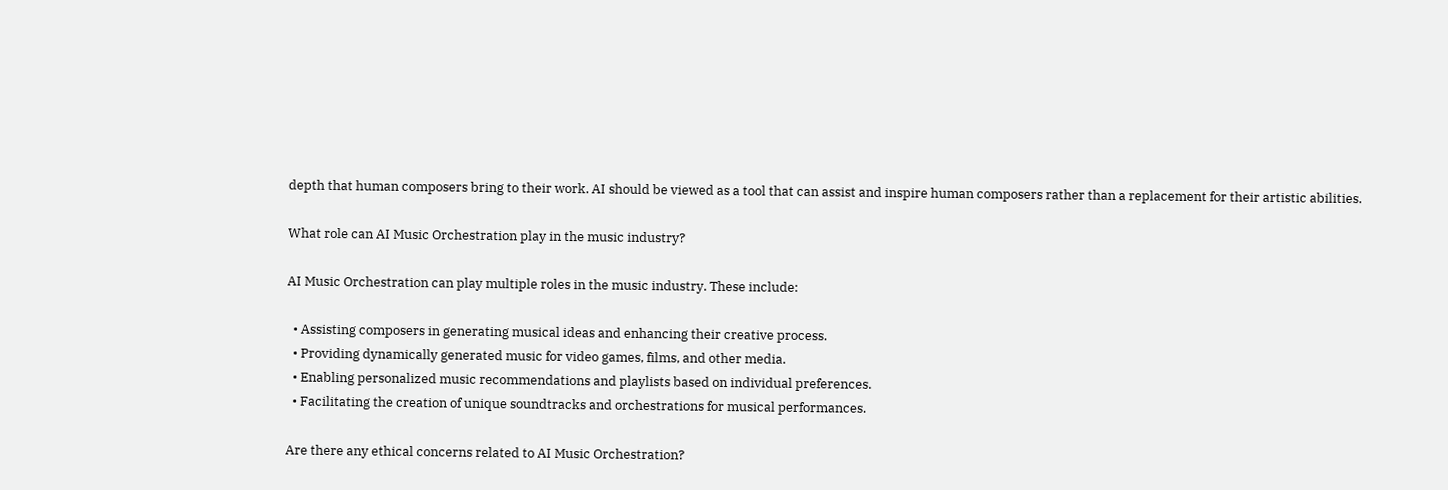depth that human composers bring to their work. AI should be viewed as a tool that can assist and inspire human composers rather than a replacement for their artistic abilities.

What role can AI Music Orchestration play in the music industry?

AI Music Orchestration can play multiple roles in the music industry. These include:

  • Assisting composers in generating musical ideas and enhancing their creative process.
  • Providing dynamically generated music for video games, films, and other media.
  • Enabling personalized music recommendations and playlists based on individual preferences.
  • Facilitating the creation of unique soundtracks and orchestrations for musical performances.

Are there any ethical concerns related to AI Music Orchestration?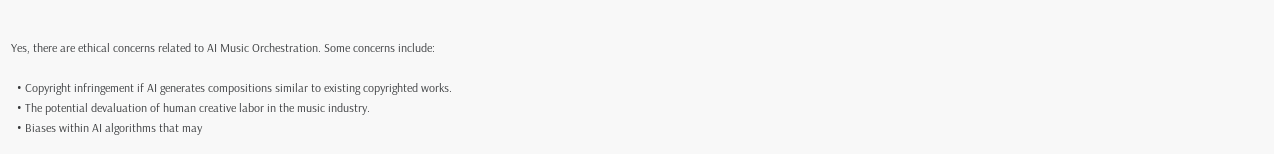Yes, there are ethical concerns related to AI Music Orchestration. Some concerns include:

  • Copyright infringement if AI generates compositions similar to existing copyrighted works.
  • The potential devaluation of human creative labor in the music industry.
  • Biases within AI algorithms that may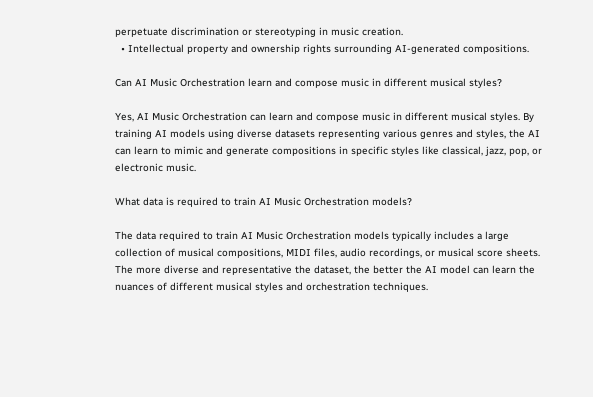perpetuate discrimination or stereotyping in music creation.
  • Intellectual property and ownership rights surrounding AI-generated compositions.

Can AI Music Orchestration learn and compose music in different musical styles?

Yes, AI Music Orchestration can learn and compose music in different musical styles. By training AI models using diverse datasets representing various genres and styles, the AI can learn to mimic and generate compositions in specific styles like classical, jazz, pop, or electronic music.

What data is required to train AI Music Orchestration models?

The data required to train AI Music Orchestration models typically includes a large collection of musical compositions, MIDI files, audio recordings, or musical score sheets. The more diverse and representative the dataset, the better the AI model can learn the nuances of different musical styles and orchestration techniques.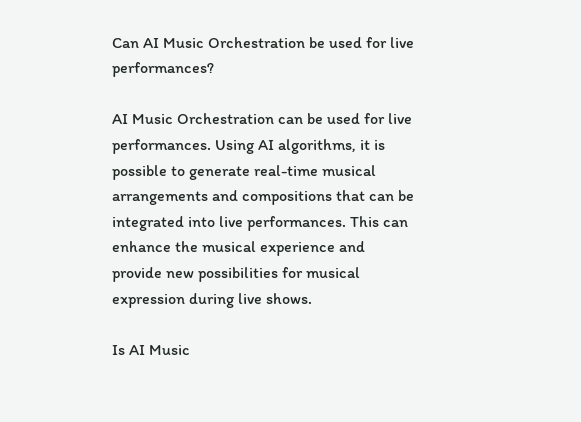Can AI Music Orchestration be used for live performances?

AI Music Orchestration can be used for live performances. Using AI algorithms, it is possible to generate real-time musical arrangements and compositions that can be integrated into live performances. This can enhance the musical experience and provide new possibilities for musical expression during live shows.

Is AI Music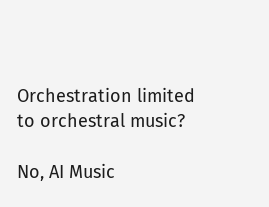Orchestration limited to orchestral music?

No, AI Music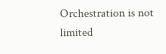Orchestration is not limited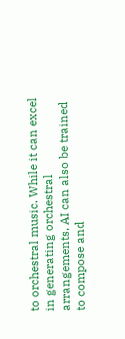to orchestral music. While it can excel in generating orchestral arrangements, AI can also be trained to compose and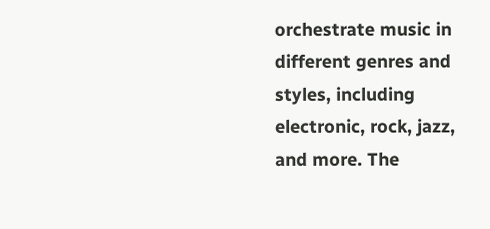orchestrate music in different genres and styles, including electronic, rock, jazz, and more. The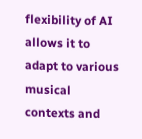flexibility of AI allows it to adapt to various musical contexts and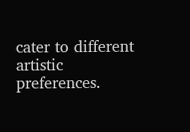cater to different artistic preferences.